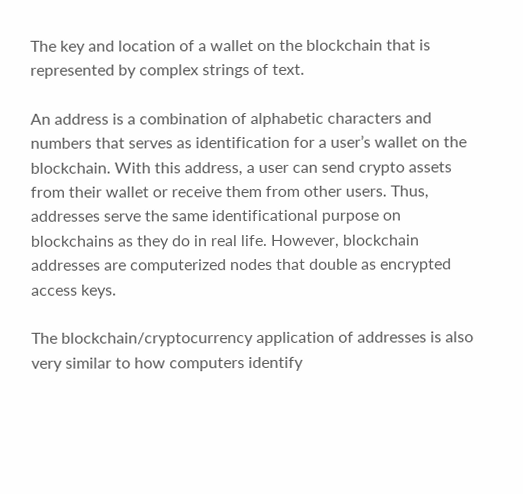The key and location of a wallet on the blockchain that is represented by complex strings of text.

An address is a combination of alphabetic characters and numbers that serves as identification for a user’s wallet on the blockchain. With this address, a user can send crypto assets from their wallet or receive them from other users. Thus, addresses serve the same identificational purpose on blockchains as they do in real life. However, blockchain addresses are computerized nodes that double as encrypted access keys.

The blockchain/cryptocurrency application of addresses is also very similar to how computers identify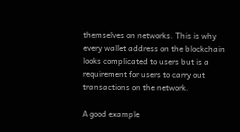themselves on networks. This is why every wallet address on the blockchain looks complicated to users but is a requirement for users to carry out transactions on the network.

A good example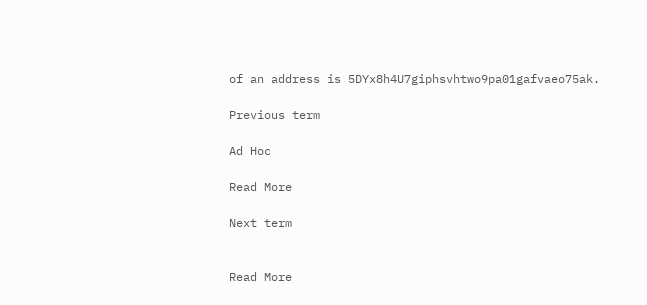of an address is 5DYx8h4U7giphsvhtwo9pa01gafvaeo75ak.

Previous term

Ad Hoc

Read More

Next term


Read More